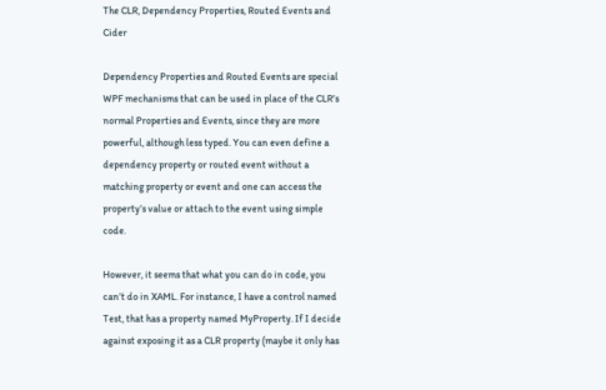The CLR, Dependency Properties, Routed Events and Cider

Dependency Properties and Routed Events are special WPF mechanisms that can be used in place of the CLR’s normal Properties and Events, since they are more powerful, although less typed. You can even define a dependency property or routed event without a matching property or event and one can access the property’s value or attach to the event using simple code.

However, it seems that what you can do in code, you can’t do in XAML. For instance, I have a control named Test, that has a property named MyProperty. If I decide against exposing it as a CLR property (maybe it only has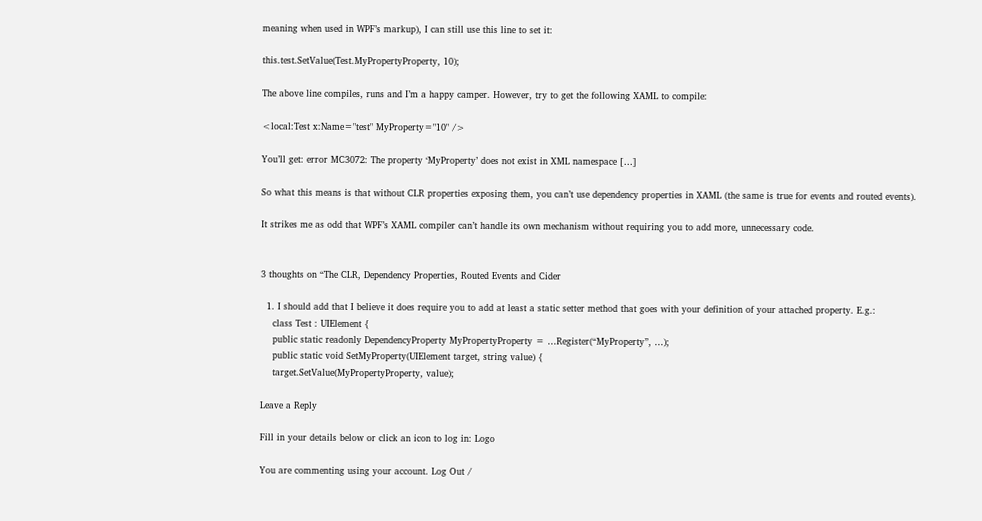meaning when used in WPF’s markup), I can still use this line to set it:

this.test.SetValue(Test.MyPropertyProperty, 10);

The above line compiles, runs and I’m a happy camper. However, try to get the following XAML to compile:

<local:Test x:Name="test" MyProperty="10" />

You’ll get: error MC3072: The property ‘MyProperty’ does not exist in XML namespace […]

So what this means is that without CLR properties exposing them, you can’t use dependency properties in XAML (the same is true for events and routed events).

It strikes me as odd that WPF’s XAML compiler can’t handle its own mechanism without requiring you to add more, unnecessary code.


3 thoughts on “The CLR, Dependency Properties, Routed Events and Cider

  1. I should add that I believe it does require you to add at least a static setter method that goes with your definition of your attached property. E.g.:
    class Test : UIElement {
    public static readonly DependencyProperty MyPropertyProperty = …Register(“MyProperty”, …);
    public static void SetMyProperty(UIElement target, string value) {
    target.SetValue(MyPropertyProperty, value);

Leave a Reply

Fill in your details below or click an icon to log in: Logo

You are commenting using your account. Log Out /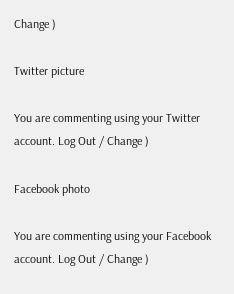Change )

Twitter picture

You are commenting using your Twitter account. Log Out / Change )

Facebook photo

You are commenting using your Facebook account. Log Out / Change )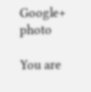Google+ photo

You are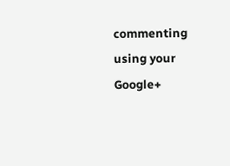commenting using your Google+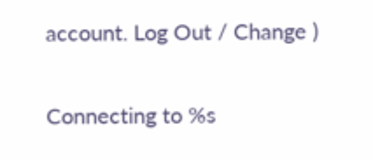account. Log Out / Change )

Connecting to %s